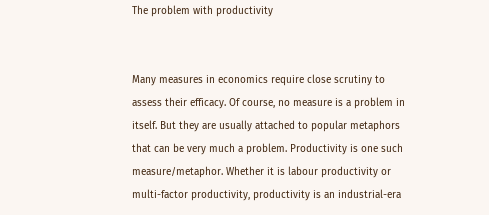The problem with productivity


Many measures in economics require close scrutiny to assess their efficacy. Of course, no measure is a problem in itself. But they are usually attached to popular metaphors that can be very much a problem. Productivity is one such measure/metaphor. Whether it is labour productivity or multi-factor productivity, productivity is an industrial-era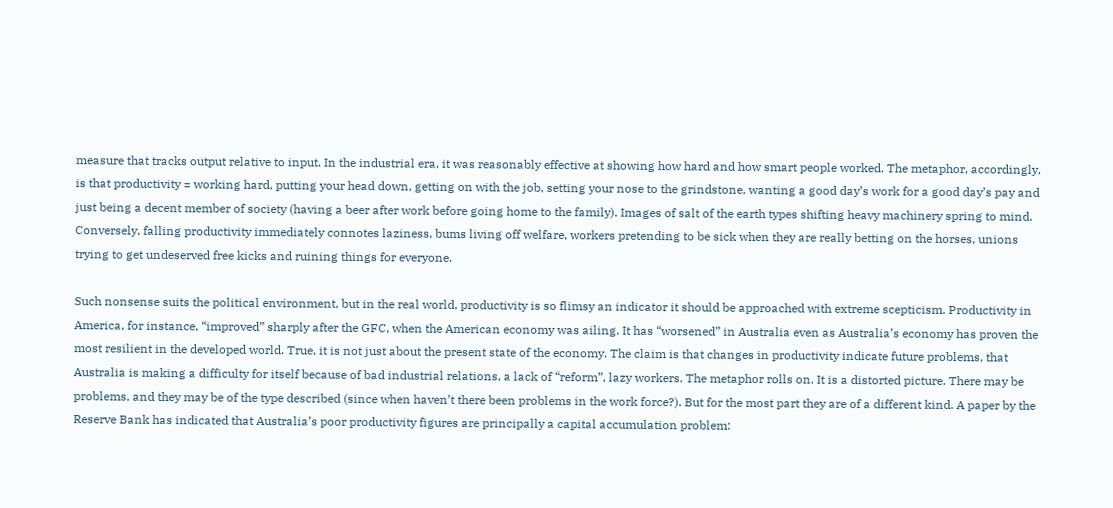measure that tracks output relative to input. In the industrial era, it was reasonably effective at showing how hard and how smart people worked. The metaphor, accordingly, is that productivity = working hard, putting your head down, getting on with the job, setting your nose to the grindstone, wanting a good day’s work for a good day’s pay and just being a decent member of society (having a beer after work before going home to the family). Images of salt of the earth types shifting heavy machinery spring to mind. Conversely, falling productivity immediately connotes laziness, bums living off welfare, workers pretending to be sick when they are really betting on the horses, unions trying to get undeserved free kicks and ruining things for everyone.

Such nonsense suits the political environment, but in the real world, productivity is so flimsy an indicator it should be approached with extreme scepticism. Productivity in America, for instance, “improved” sharply after the GFC, when the American economy was ailing. It has “worsened” in Australia even as Australia’s economy has proven the most resilient in the developed world. True, it is not just about the present state of the economy. The claim is that changes in productivity indicate future problems, that Australia is making a difficulty for itself because of bad industrial relations, a lack of “reform”, lazy workers. The metaphor rolls on. It is a distorted picture. There may be problems, and they may be of the type described (since when haven’t there been problems in the work force?). But for the most part they are of a different kind. A paper by the Reserve Bank has indicated that Australia’s poor productivity figures are principally a capital accumulation problem: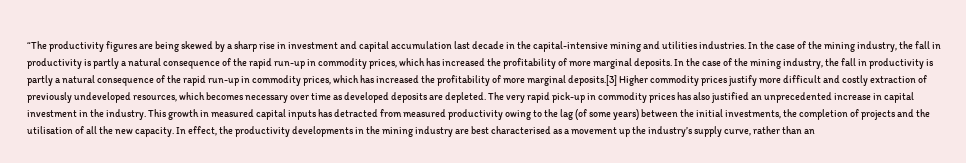“The productivity figures are being skewed by a sharp rise in investment and capital accumulation last decade in the capital-intensive mining and utilities industries. In the case of the mining industry, the fall in productivity is partly a natural consequence of the rapid run-up in commodity prices, which has increased the profitability of more marginal deposits. In the case of the mining industry, the fall in productivity is partly a natural consequence of the rapid run-up in commodity prices, which has increased the profitability of more marginal deposits.[3] Higher commodity prices justify more difficult and costly extraction of previously undeveloped resources, which becomes necessary over time as developed deposits are depleted. The very rapid pick-up in commodity prices has also justified an unprecedented increase in capital investment in the industry. This growth in measured capital inputs has detracted from measured productivity owing to the lag (of some years) between the initial investments, the completion of projects and the utilisation of all the new capacity. In effect, the productivity developments in the mining industry are best characterised as a movement up the industry’s supply curve, rather than an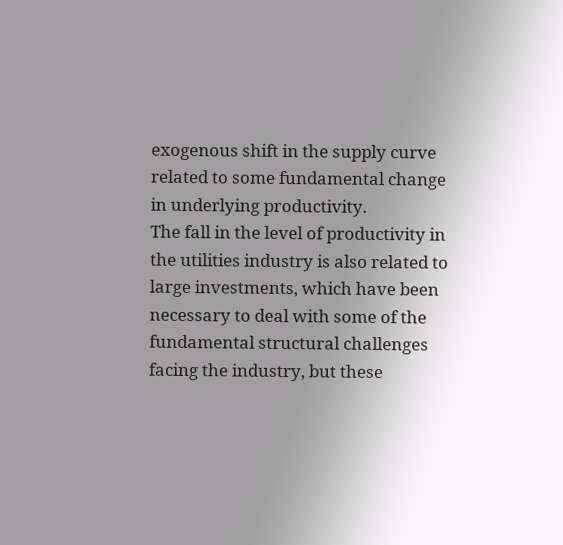exogenous shift in the supply curve related to some fundamental change in underlying productivity.
The fall in the level of productivity in the utilities industry is also related to large investments, which have been necessary to deal with some of the fundamental structural challenges facing the industry, but these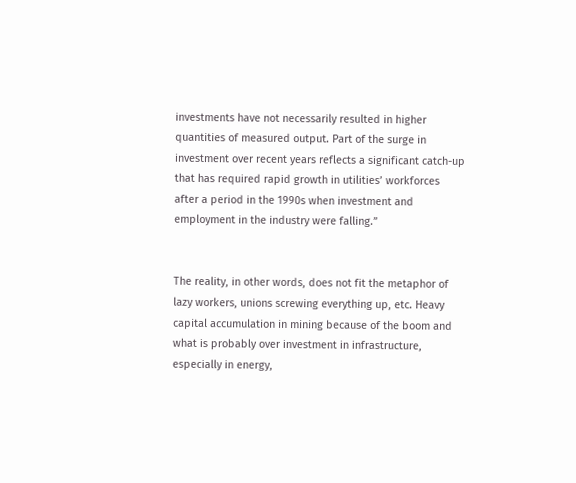investments have not necessarily resulted in higher quantities of measured output. Part of the surge in investment over recent years reflects a significant catch-up that has required rapid growth in utilities’ workforces after a period in the 1990s when investment and employment in the industry were falling.”


The reality, in other words, does not fit the metaphor of lazy workers, unions screwing everything up, etc. Heavy capital accumulation in mining because of the boom and what is probably over investment in infrastructure, especially in energy,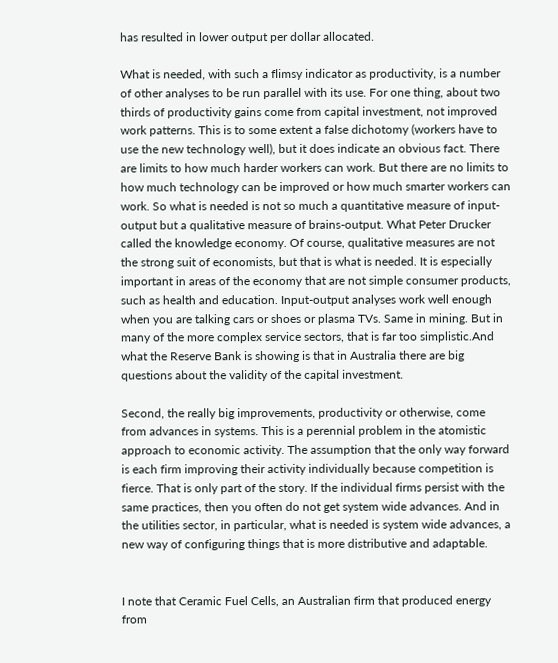has resulted in lower output per dollar allocated.

What is needed, with such a flimsy indicator as productivity, is a number of other analyses to be run parallel with its use. For one thing, about two thirds of productivity gains come from capital investment, not improved work patterns. This is to some extent a false dichotomy (workers have to use the new technology well), but it does indicate an obvious fact. There are limits to how much harder workers can work. But there are no limits to how much technology can be improved or how much smarter workers can work. So what is needed is not so much a quantitative measure of input-output but a qualitative measure of brains-output. What Peter Drucker called the knowledge economy. Of course, qualitative measures are not the strong suit of economists, but that is what is needed. It is especially important in areas of the economy that are not simple consumer products, such as health and education. Input-output analyses work well enough when you are talking cars or shoes or plasma TVs. Same in mining. But in many of the more complex service sectors, that is far too simplistic.And what the Reserve Bank is showing is that in Australia there are big questions about the validity of the capital investment.

Second, the really big improvements, productivity or otherwise, come from advances in systems. This is a perennial problem in the atomistic approach to economic activity. The assumption that the only way forward is each firm improving their activity individually because competition is fierce. That is only part of the story. If the individual firms persist with the same practices, then you often do not get system wide advances. And in the utilities sector, in particular, what is needed is system wide advances, a new way of configuring things that is more distributive and adaptable.


I note that Ceramic Fuel Cells, an Australian firm that produced energy from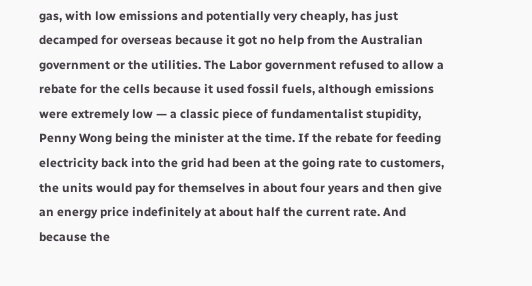gas, with low emissions and potentially very cheaply, has just decamped for overseas because it got no help from the Australian government or the utilities. The Labor government refused to allow a rebate for the cells because it used fossil fuels, although emissions were extremely low — a classic piece of fundamentalist stupidity, Penny Wong being the minister at the time. If the rebate for feeding electricity back into the grid had been at the going rate to customers, the units would pay for themselves in about four years and then give an energy price indefinitely at about half the current rate. And because the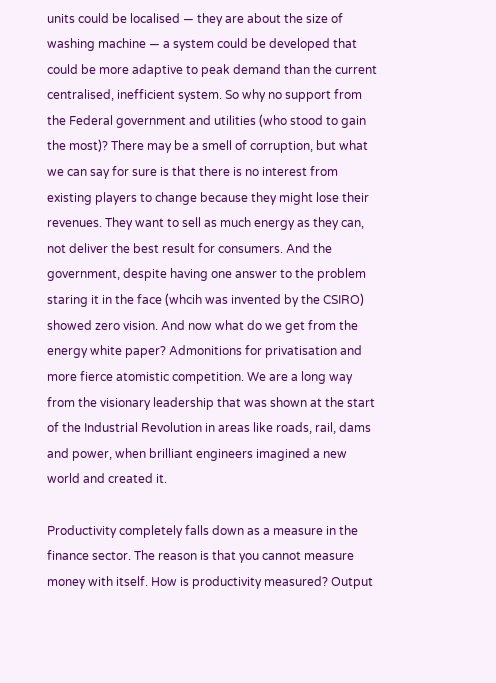units could be localised — they are about the size of washing machine — a system could be developed that could be more adaptive to peak demand than the current centralised, inefficient system. So why no support from the Federal government and utilities (who stood to gain the most)? There may be a smell of corruption, but what we can say for sure is that there is no interest from existing players to change because they might lose their revenues. They want to sell as much energy as they can, not deliver the best result for consumers. And the government, despite having one answer to the problem staring it in the face (whcih was invented by the CSIRO) showed zero vision. And now what do we get from the energy white paper? Admonitions for privatisation and more fierce atomistic competition. We are a long way from the visionary leadership that was shown at the start of the Industrial Revolution in areas like roads, rail, dams and power, when brilliant engineers imagined a new world and created it.

Productivity completely falls down as a measure in the finance sector. The reason is that you cannot measure money with itself. How is productivity measured? Output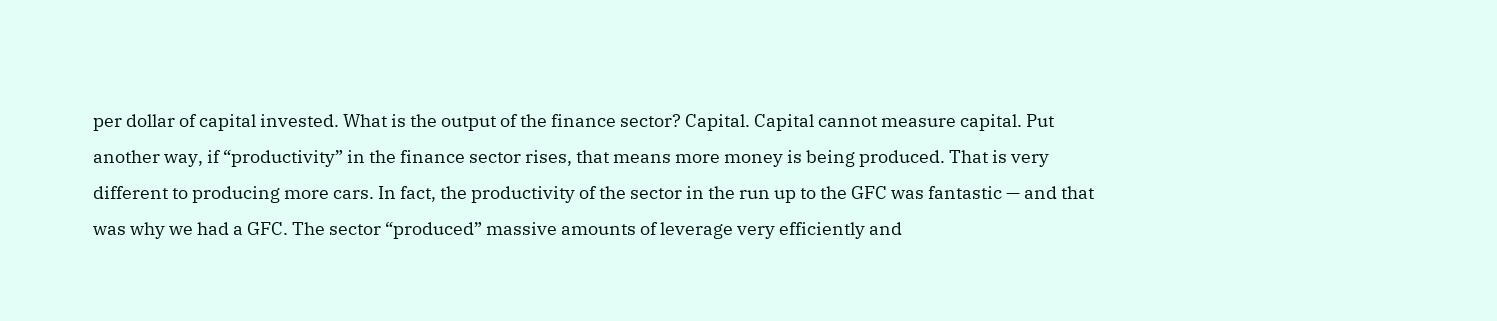per dollar of capital invested. What is the output of the finance sector? Capital. Capital cannot measure capital. Put another way, if “productivity” in the finance sector rises, that means more money is being produced. That is very different to producing more cars. In fact, the productivity of the sector in the run up to the GFC was fantastic — and that was why we had a GFC. The sector “produced” massive amounts of leverage very efficiently and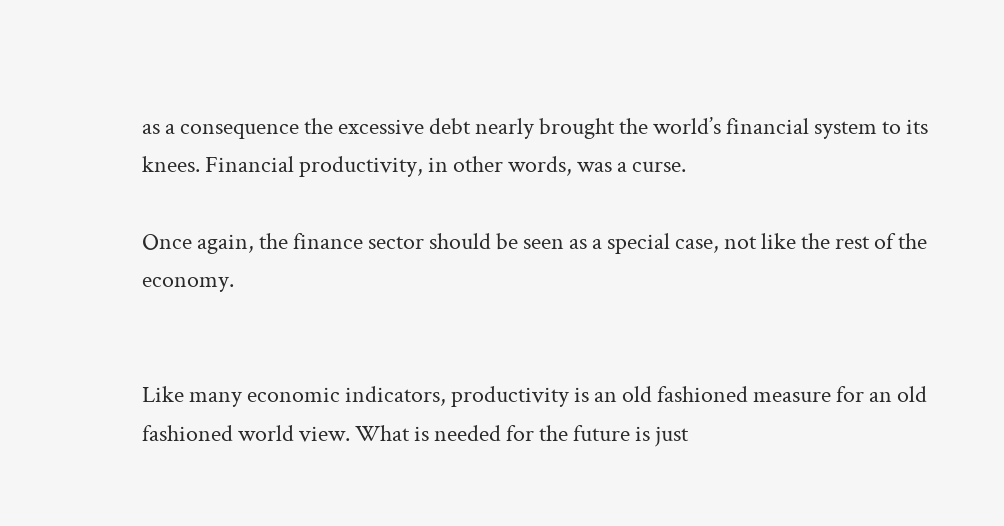as a consequence the excessive debt nearly brought the world’s financial system to its knees. Financial productivity, in other words, was a curse.

Once again, the finance sector should be seen as a special case, not like the rest of the economy.


Like many economic indicators, productivity is an old fashioned measure for an old fashioned world view. What is needed for the future is just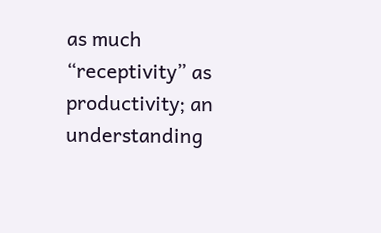as much “receptivity” as productivity; an understanding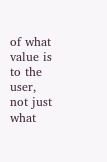of what value is to the user, not just what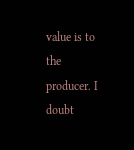value is to the producer. I doubt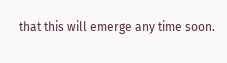that this will emerge any time soon.